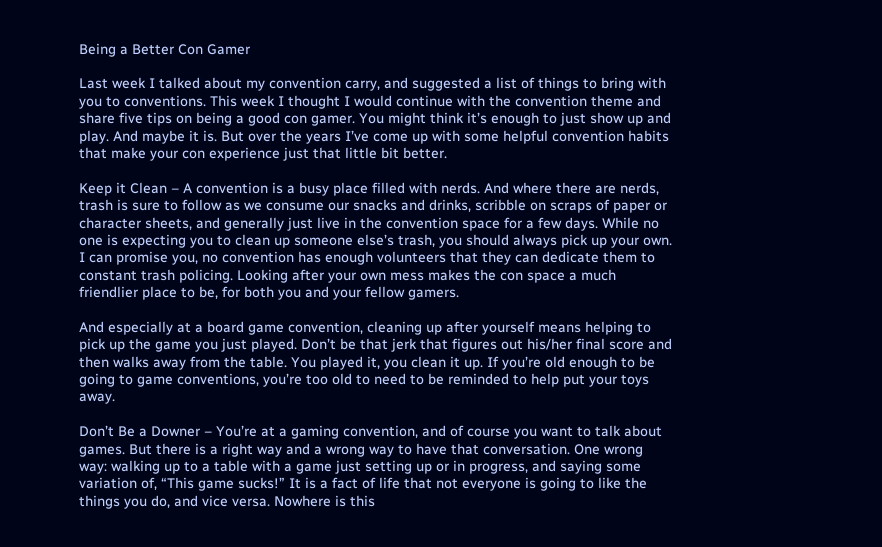Being a Better Con Gamer

Last week I talked about my convention carry, and suggested a list of things to bring with you to conventions. This week I thought I would continue with the convention theme and share five tips on being a good con gamer. You might think it’s enough to just show up and play. And maybe it is. But over the years I’ve come up with some helpful convention habits that make your con experience just that little bit better.

Keep it Clean – A convention is a busy place filled with nerds. And where there are nerds, trash is sure to follow as we consume our snacks and drinks, scribble on scraps of paper or character sheets, and generally just live in the convention space for a few days. While no one is expecting you to clean up someone else’s trash, you should always pick up your own. I can promise you, no convention has enough volunteers that they can dedicate them to constant trash policing. Looking after your own mess makes the con space a much friendlier place to be, for both you and your fellow gamers.

And especially at a board game convention, cleaning up after yourself means helping to pick up the game you just played. Don’t be that jerk that figures out his/her final score and then walks away from the table. You played it, you clean it up. If you’re old enough to be going to game conventions, you’re too old to need to be reminded to help put your toys away.

Don’t Be a Downer – You’re at a gaming convention, and of course you want to talk about games. But there is a right way and a wrong way to have that conversation. One wrong way: walking up to a table with a game just setting up or in progress, and saying some variation of, “This game sucks!” It is a fact of life that not everyone is going to like the things you do, and vice versa. Nowhere is this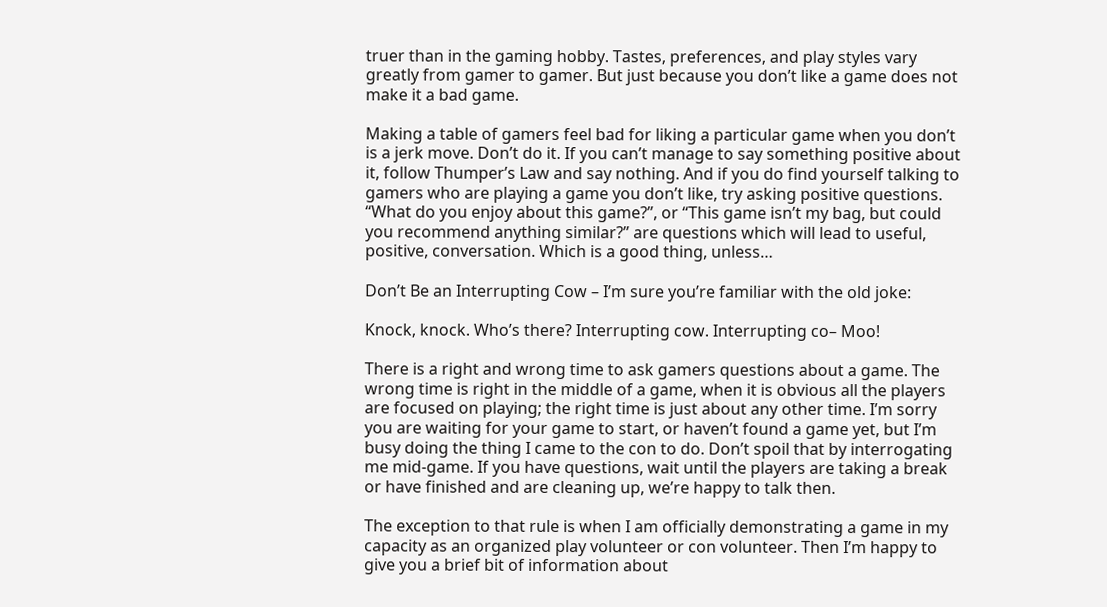truer than in the gaming hobby. Tastes, preferences, and play styles vary greatly from gamer to gamer. But just because you don’t like a game does not make it a bad game.

Making a table of gamers feel bad for liking a particular game when you don’t is a jerk move. Don’t do it. If you can’t manage to say something positive about it, follow Thumper’s Law and say nothing. And if you do find yourself talking to gamers who are playing a game you don’t like, try asking positive questions. “What do you enjoy about this game?”, or “This game isn’t my bag, but could you recommend anything similar?” are questions which will lead to useful, positive, conversation. Which is a good thing, unless…

Don’t Be an Interrupting Cow – I’m sure you’re familiar with the old joke:

Knock, knock. Who’s there? Interrupting cow. Interrupting co– Moo!

There is a right and wrong time to ask gamers questions about a game. The wrong time is right in the middle of a game, when it is obvious all the players are focused on playing; the right time is just about any other time. I’m sorry you are waiting for your game to start, or haven’t found a game yet, but I’m busy doing the thing I came to the con to do. Don’t spoil that by interrogating me mid-game. If you have questions, wait until the players are taking a break or have finished and are cleaning up, we’re happy to talk then.

The exception to that rule is when I am officially demonstrating a game in my capacity as an organized play volunteer or con volunteer. Then I’m happy to give you a brief bit of information about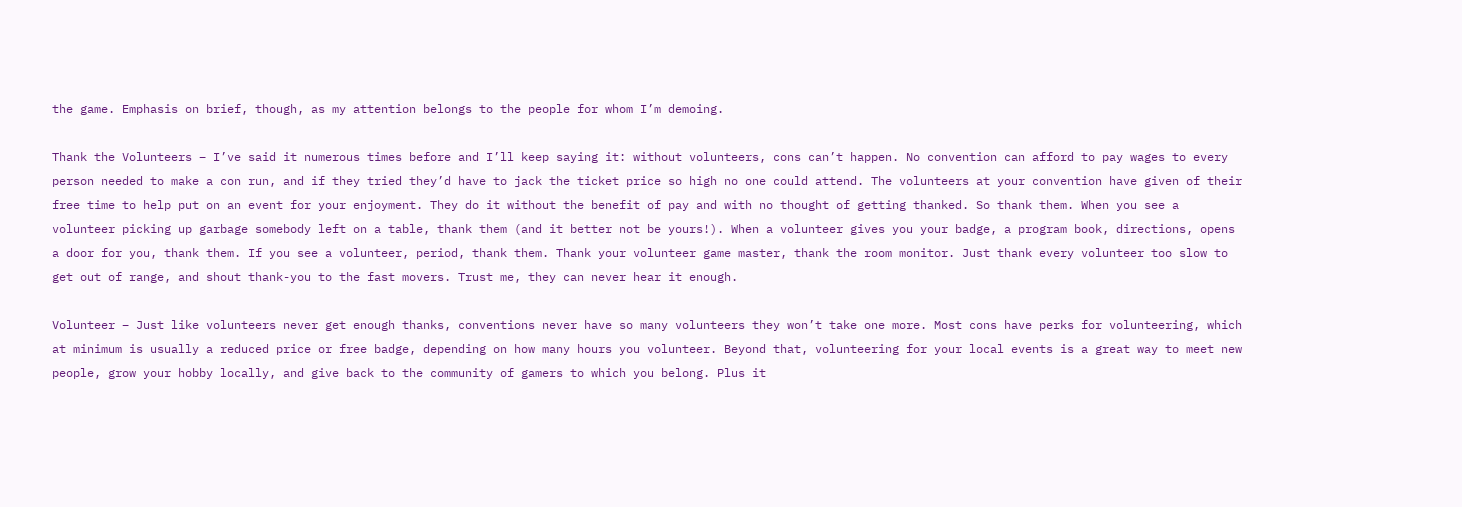the game. Emphasis on brief, though, as my attention belongs to the people for whom I’m demoing.

Thank the Volunteers – I’ve said it numerous times before and I’ll keep saying it: without volunteers, cons can’t happen. No convention can afford to pay wages to every person needed to make a con run, and if they tried they’d have to jack the ticket price so high no one could attend. The volunteers at your convention have given of their free time to help put on an event for your enjoyment. They do it without the benefit of pay and with no thought of getting thanked. So thank them. When you see a volunteer picking up garbage somebody left on a table, thank them (and it better not be yours!). When a volunteer gives you your badge, a program book, directions, opens a door for you, thank them. If you see a volunteer, period, thank them. Thank your volunteer game master, thank the room monitor. Just thank every volunteer too slow to get out of range, and shout thank-you to the fast movers. Trust me, they can never hear it enough.

Volunteer – Just like volunteers never get enough thanks, conventions never have so many volunteers they won’t take one more. Most cons have perks for volunteering, which at minimum is usually a reduced price or free badge, depending on how many hours you volunteer. Beyond that, volunteering for your local events is a great way to meet new people, grow your hobby locally, and give back to the community of gamers to which you belong. Plus it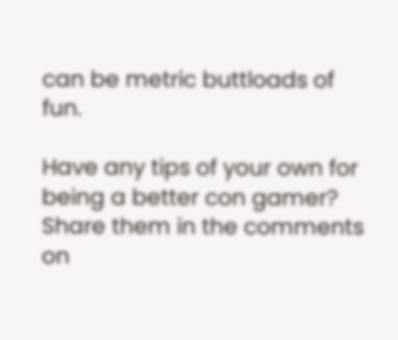can be metric buttloads of fun.

Have any tips of your own for being a better con gamer? Share them in the comments on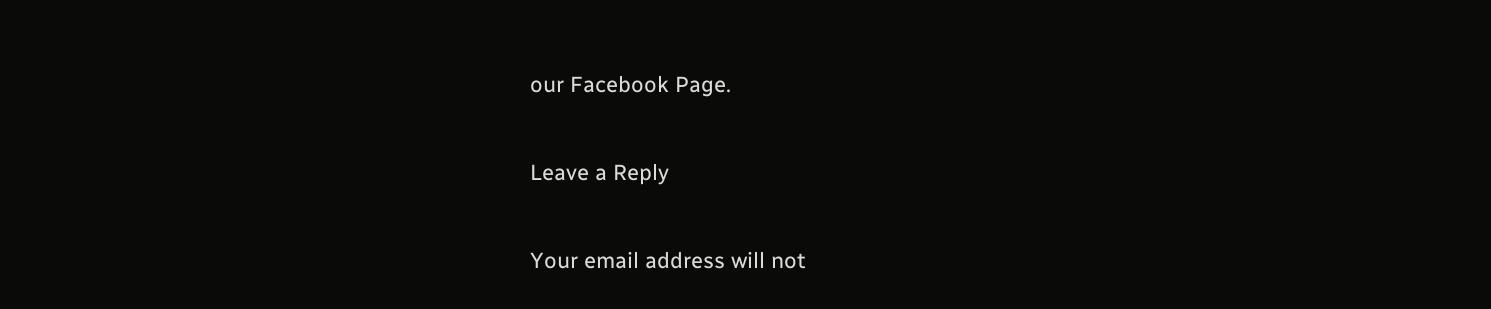our Facebook Page.

Leave a Reply

Your email address will not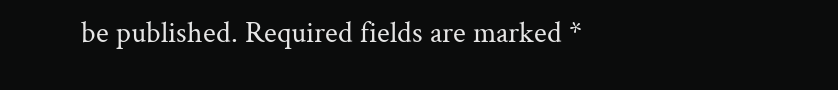be published. Required fields are marked *